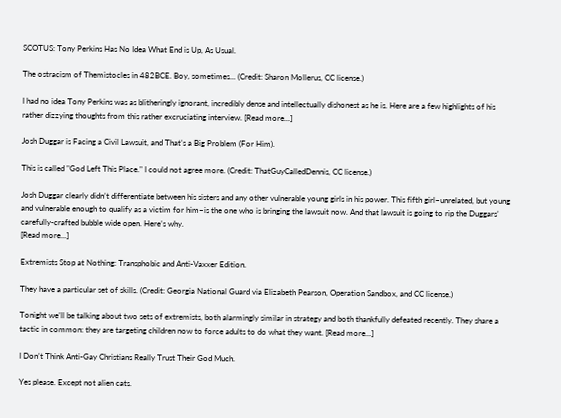SCOTUS: Tony Perkins Has No Idea What End is Up, As Usual.

The ostracism of Themistocles in 482BCE. Boy, sometimes... (Credit: Sharon Mollerus, CC license.)

I had no idea Tony Perkins was as blitheringly ignorant, incredibly dense and intellectually dishonest as he is. Here are a few highlights of his rather dizzying thoughts from this rather excruciating interview. [Read more...]

Josh Duggar is Facing a Civil Lawsuit, and That’s a Big Problem (For Him).

This is called "God Left This Place." I could not agree more. (Credit: ThatGuyCalledDennis, CC license.)

Josh Duggar clearly didn’t differentiate between his sisters and any other vulnerable young girls in his power. This fifth girl–unrelated, but young and vulnerable enough to qualify as a victim for him–is the one who is bringing the lawsuit now. And that lawsuit is going to rip the Duggars’ carefully-crafted bubble wide open. Here’s why.
[Read more...]

Extremists Stop at Nothing: Transphobic and Anti-Vaxxer Edition.

They have a particular set of skills. (Credit: Georgia National Guard via Elizabeth Pearson, Operation Sandbox, and CC license.)

Tonight we’ll be talking about two sets of extremists, both alarmingly similar in strategy and both thankfully defeated recently. They share a tactic in common: they are targeting children now to force adults to do what they want. [Read more...]

I Don’t Think Anti-Gay Christians Really Trust Their God Much.

Yes please. Except not alien cats.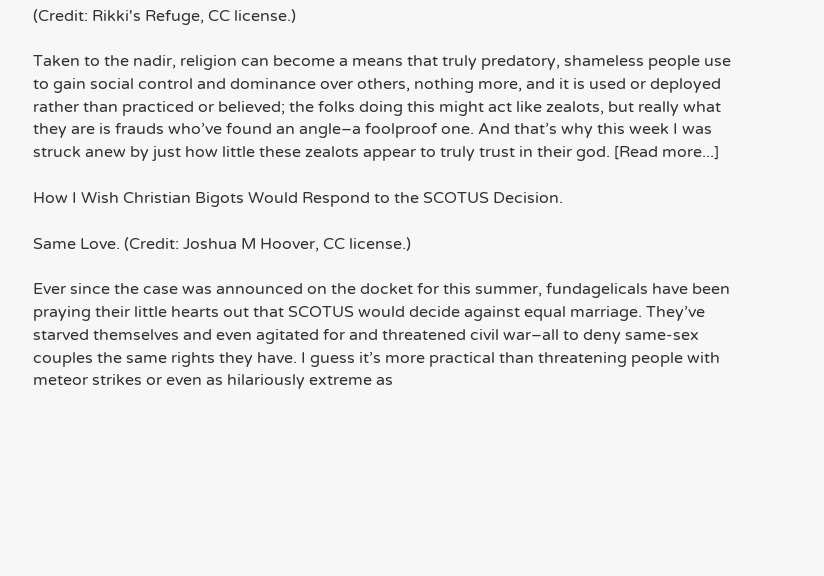(Credit: Rikki's Refuge, CC license.)

Taken to the nadir, religion can become a means that truly predatory, shameless people use to gain social control and dominance over others, nothing more, and it is used or deployed rather than practiced or believed; the folks doing this might act like zealots, but really what they are is frauds who’ve found an angle–a foolproof one. And that’s why this week I was struck anew by just how little these zealots appear to truly trust in their god. [Read more...]

How I Wish Christian Bigots Would Respond to the SCOTUS Decision.

Same Love. (Credit: Joshua M Hoover, CC license.)

Ever since the case was announced on the docket for this summer, fundagelicals have been praying their little hearts out that SCOTUS would decide against equal marriage. They’ve starved themselves and even agitated for and threatened civil war–all to deny same-sex couples the same rights they have. I guess it’s more practical than threatening people with meteor strikes or even as hilariously extreme as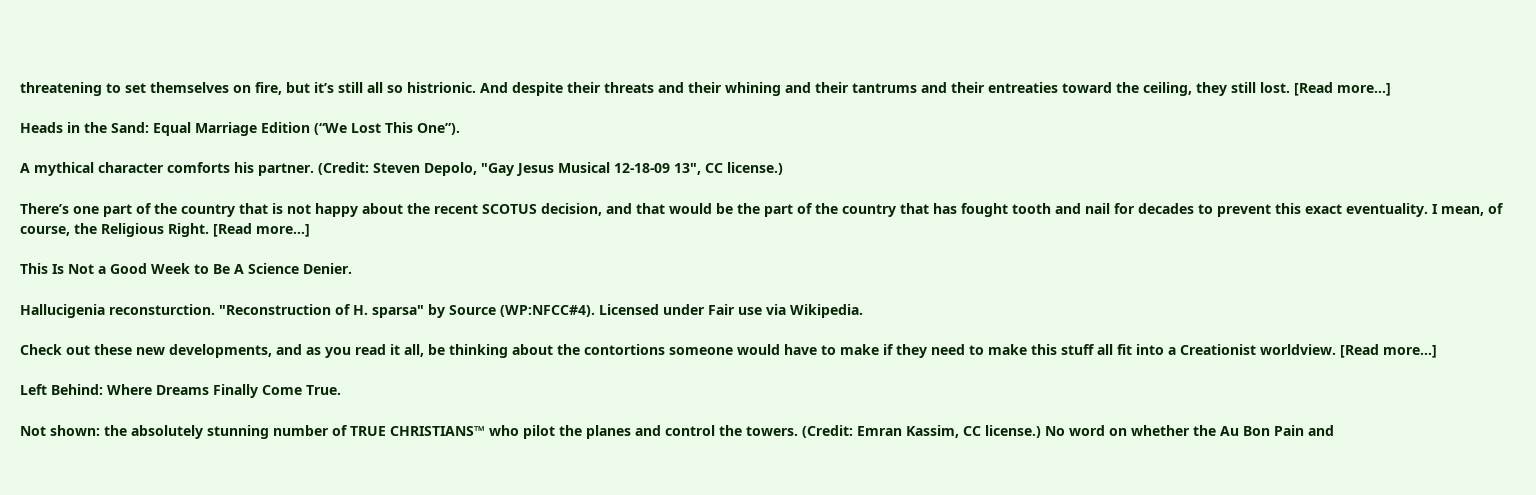threatening to set themselves on fire, but it’s still all so histrionic. And despite their threats and their whining and their tantrums and their entreaties toward the ceiling, they still lost. [Read more...]

Heads in the Sand: Equal Marriage Edition (“We Lost This One”).

A mythical character comforts his partner. (Credit: Steven Depolo, "Gay Jesus Musical 12-18-09 13", CC license.)

There’s one part of the country that is not happy about the recent SCOTUS decision, and that would be the part of the country that has fought tooth and nail for decades to prevent this exact eventuality. I mean, of course, the Religious Right. [Read more...]

This Is Not a Good Week to Be A Science Denier.

Hallucigenia reconsturction. "Reconstruction of H. sparsa" by Source (WP:NFCC#4). Licensed under Fair use via Wikipedia.

Check out these new developments, and as you read it all, be thinking about the contortions someone would have to make if they need to make this stuff all fit into a Creationist worldview. [Read more...]

Left Behind: Where Dreams Finally Come True.

Not shown: the absolutely stunning number of TRUE CHRISTIANS™ who pilot the planes and control the towers. (Credit: Emran Kassim, CC license.) No word on whether the Au Bon Pain and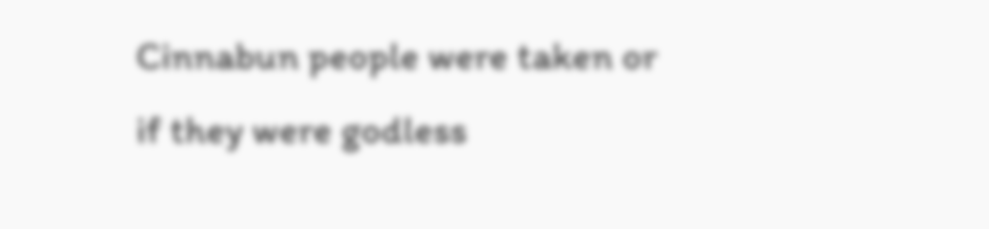Cinnabun people were taken or if they were godless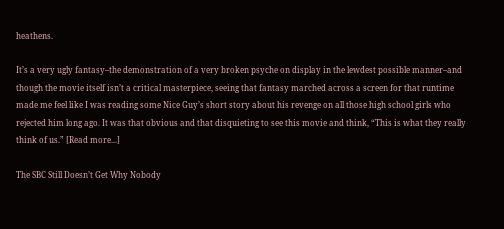heathens.

It’s a very ugly fantasy–the demonstration of a very broken psyche on display in the lewdest possible manner–and though the movie itself isn’t a critical masterpiece, seeing that fantasy marched across a screen for that runtime made me feel like I was reading some Nice Guy’s short story about his revenge on all those high school girls who rejected him long ago. It was that obvious and that disquieting to see this movie and think, “This is what they really think of us.” [Read more...]

The SBC Still Doesn’t Get Why Nobody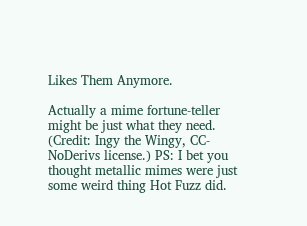Likes Them Anymore.

Actually a mime fortune-teller might be just what they need. (Credit: Ingy the Wingy, CC-NoDerivs license.) PS: I bet you thought metallic mimes were just some weird thing Hot Fuzz did.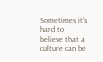Sometimes it’s hard to believe that a culture can be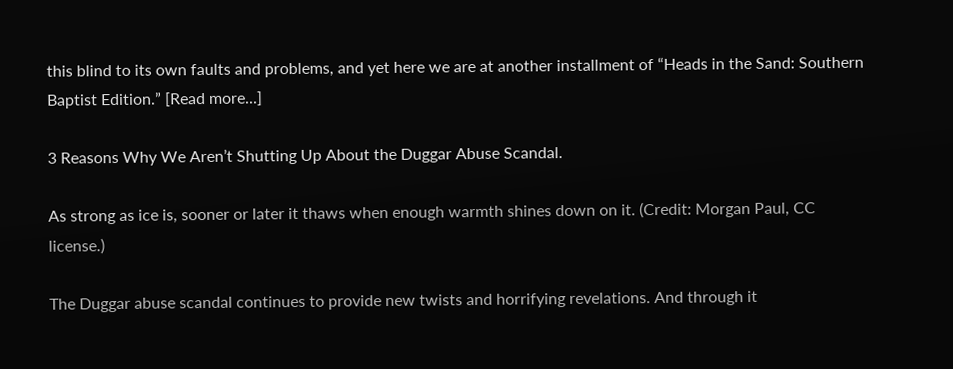this blind to its own faults and problems, and yet here we are at another installment of “Heads in the Sand: Southern Baptist Edition.” [Read more...]

3 Reasons Why We Aren’t Shutting Up About the Duggar Abuse Scandal.

As strong as ice is, sooner or later it thaws when enough warmth shines down on it. (Credit: Morgan Paul, CC license.)

The Duggar abuse scandal continues to provide new twists and horrifying revelations. And through it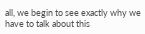all, we begin to see exactly why we have to talk about this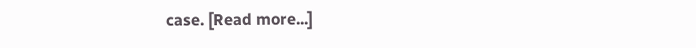case. [Read more...]